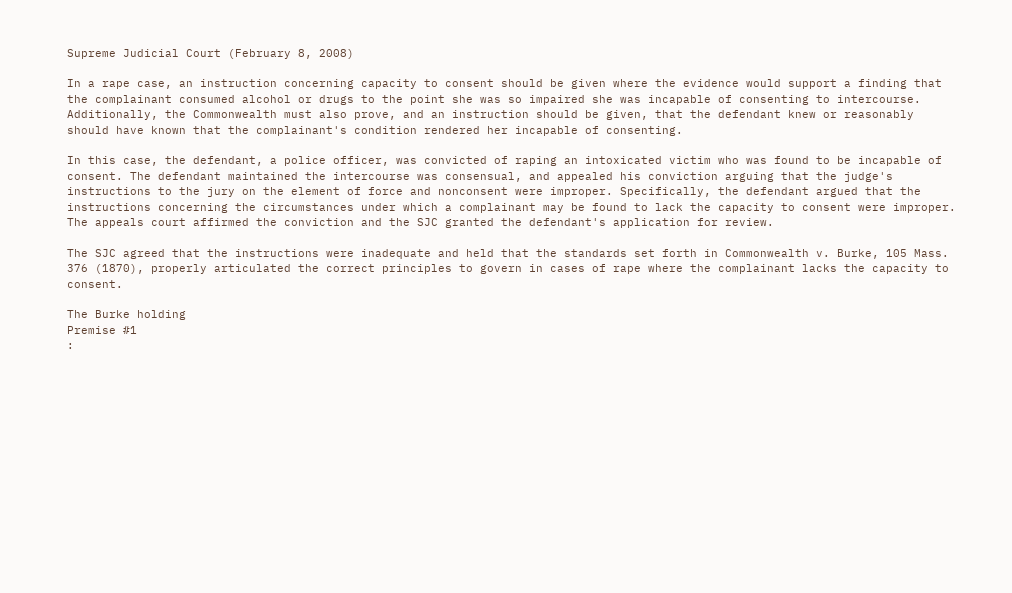Supreme Judicial Court (February 8, 2008)

In a rape case, an instruction concerning capacity to consent should be given where the evidence would support a finding that the complainant consumed alcohol or drugs to the point she was so impaired she was incapable of consenting to intercourse. Additionally, the Commonwealth must also prove, and an instruction should be given, that the defendant knew or reasonably should have known that the complainant's condition rendered her incapable of consenting.

In this case, the defendant, a police officer, was convicted of raping an intoxicated victim who was found to be incapable of consent. The defendant maintained the intercourse was consensual, and appealed his conviction arguing that the judge's instructions to the jury on the element of force and nonconsent were improper. Specifically, the defendant argued that the instructions concerning the circumstances under which a complainant may be found to lack the capacity to consent were improper. The appeals court affirmed the conviction and the SJC granted the defendant's application for review.

The SJC agreed that the instructions were inadequate and held that the standards set forth in Commonwealth v. Burke, 105 Mass. 376 (1870), properly articulated the correct principles to govern in cases of rape where the complainant lacks the capacity to consent.

The Burke holding
Premise #1
: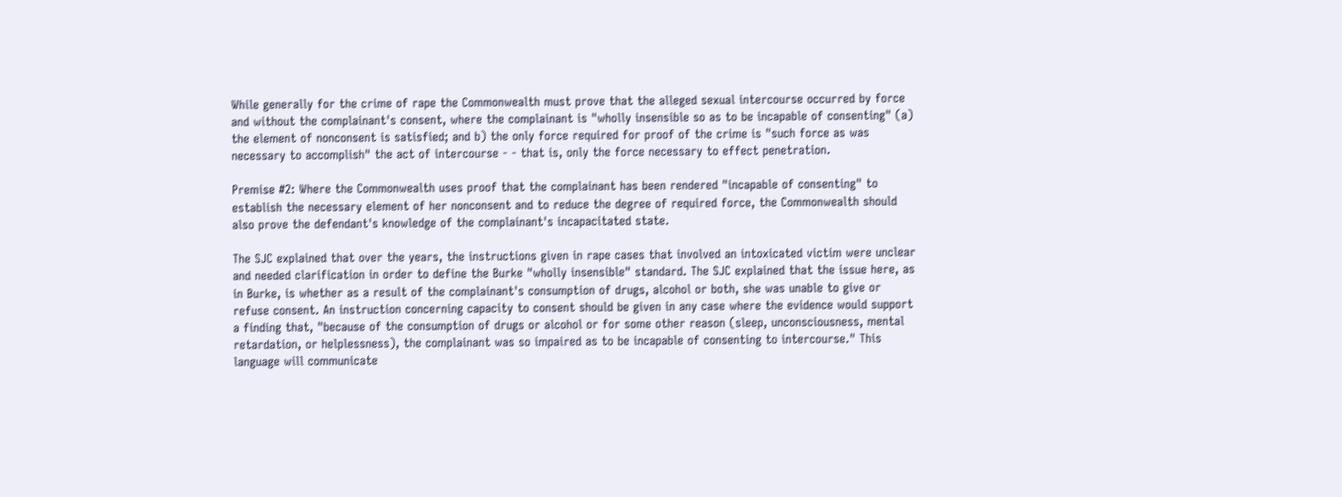While generally for the crime of rape the Commonwealth must prove that the alleged sexual intercourse occurred by force and without the complainant's consent, where the complainant is "wholly insensible so as to be incapable of consenting" (a) the element of nonconsent is satisfied; and b) the only force required for proof of the crime is "such force as was necessary to accomplish" the act of intercourse - - that is, only the force necessary to effect penetration.

Premise #2: Where the Commonwealth uses proof that the complainant has been rendered "incapable of consenting" to establish the necessary element of her nonconsent and to reduce the degree of required force, the Commonwealth should also prove the defendant's knowledge of the complainant's incapacitated state.

The SJC explained that over the years, the instructions given in rape cases that involved an intoxicated victim were unclear and needed clarification in order to define the Burke "wholly insensible" standard. The SJC explained that the issue here, as in Burke, is whether as a result of the complainant's consumption of drugs, alcohol or both, she was unable to give or refuse consent. An instruction concerning capacity to consent should be given in any case where the evidence would support a finding that, "because of the consumption of drugs or alcohol or for some other reason (sleep, unconsciousness, mental retardation, or helplessness), the complainant was so impaired as to be incapable of consenting to intercourse." This language will communicate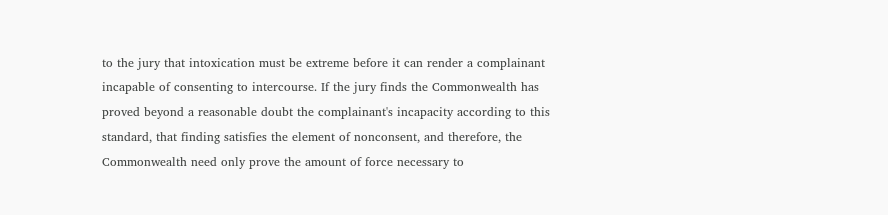to the jury that intoxication must be extreme before it can render a complainant incapable of consenting to intercourse. If the jury finds the Commonwealth has proved beyond a reasonable doubt the complainant's incapacity according to this standard, that finding satisfies the element of nonconsent, and therefore, the Commonwealth need only prove the amount of force necessary to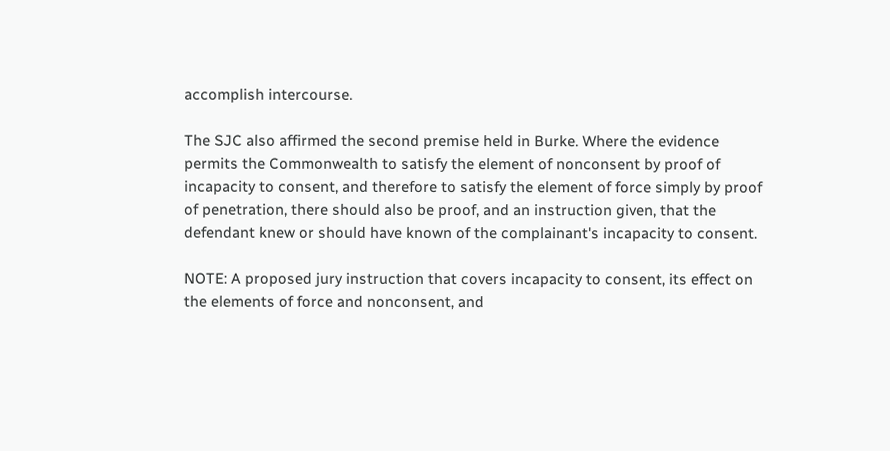accomplish intercourse.

The SJC also affirmed the second premise held in Burke. Where the evidence permits the Commonwealth to satisfy the element of nonconsent by proof of incapacity to consent, and therefore to satisfy the element of force simply by proof of penetration, there should also be proof, and an instruction given, that the defendant knew or should have known of the complainant's incapacity to consent.

NOTE: A proposed jury instruction that covers incapacity to consent, its effect on the elements of force and nonconsent, and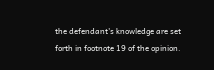the defendant's knowledge are set forth in footnote 19 of the opinion.